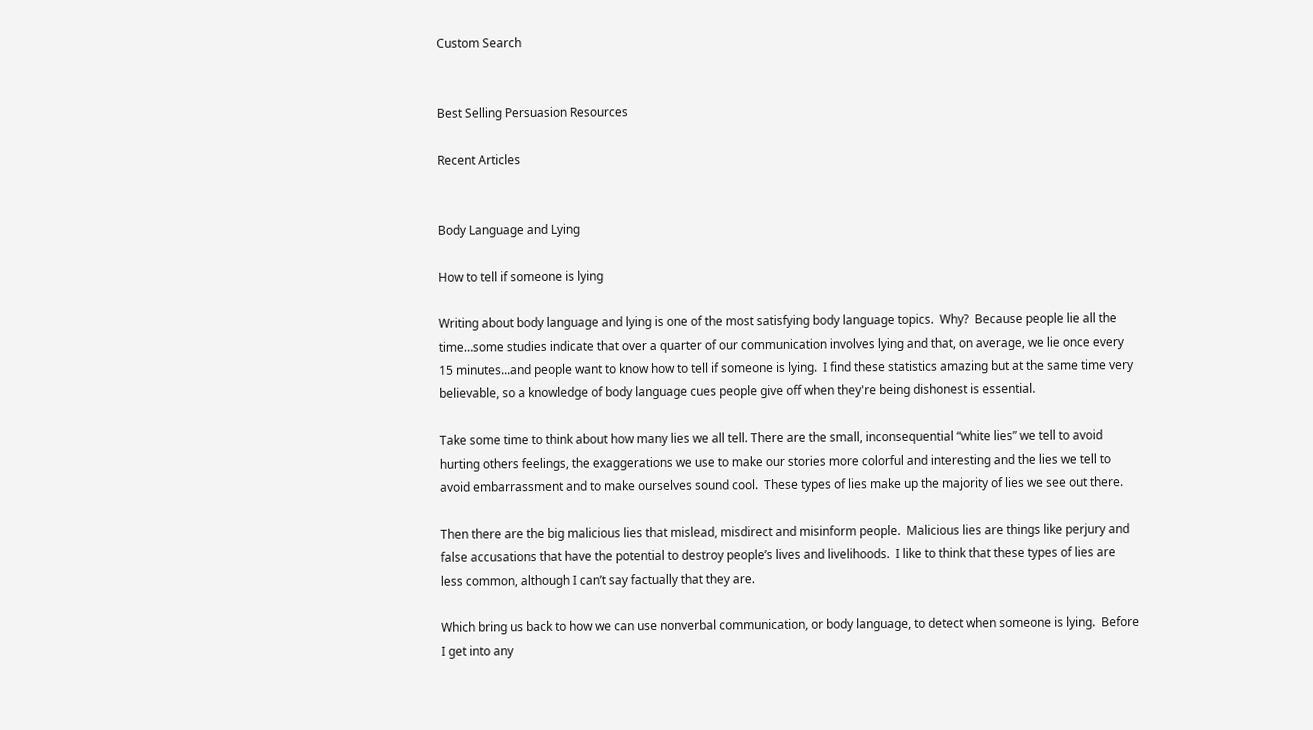Custom Search


Best Selling Persuasion Resources

Recent Articles


Body Language and Lying

How to tell if someone is lying

Writing about body language and lying is one of the most satisfying body language topics.  Why?  Because people lie all the time…some studies indicate that over a quarter of our communication involves lying and that, on average, we lie once every 15 minutes...and people want to know how to tell if someone is lying.  I find these statistics amazing but at the same time very believable, so a knowledge of body language cues people give off when they're being dishonest is essential.

Take some time to think about how many lies we all tell. There are the small, inconsequential “white lies” we tell to avoid hurting others feelings, the exaggerations we use to make our stories more colorful and interesting and the lies we tell to avoid embarrassment and to make ourselves sound cool.  These types of lies make up the majority of lies we see out there.

Then there are the big malicious lies that mislead, misdirect and misinform people.  Malicious lies are things like perjury and false accusations that have the potential to destroy people’s lives and livelihoods.  I like to think that these types of lies are less common, although I can’t say factually that they are.

Which bring us back to how we can use nonverbal communication, or body language, to detect when someone is lying.  Before I get into any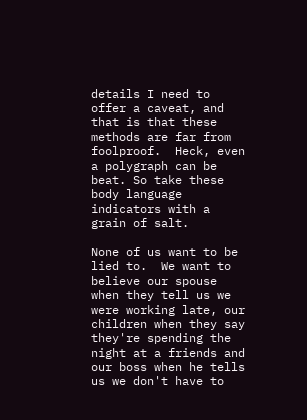details I need to offer a caveat, and that is that these methods are far from foolproof.  Heck, even a polygraph can be beat. So take these body language indicators with a grain of salt.

None of us want to be lied to.  We want to believe our spouse when they tell us we were working late, our children when they say they're spending the night at a friends and our boss when he tells us we don't have to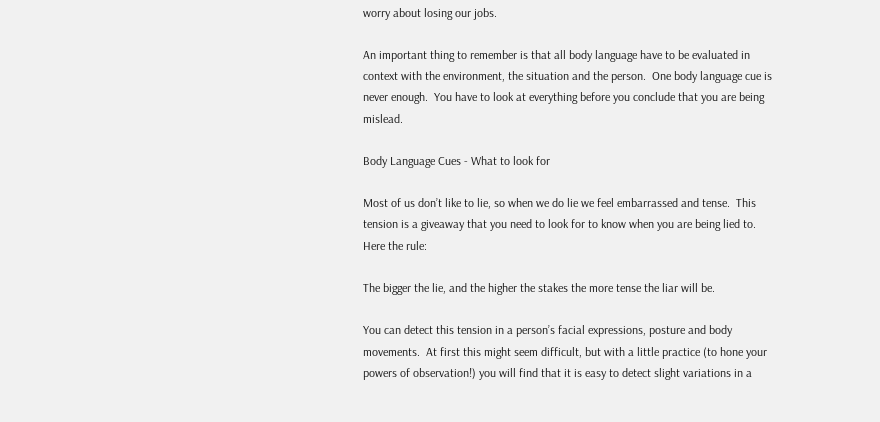worry about losing our jobs.

An important thing to remember is that all body language have to be evaluated in context with the environment, the situation and the person.  One body language cue is never enough.  You have to look at everything before you conclude that you are being mislead.

Body Language Cues - What to look for

Most of us don’t like to lie, so when we do lie we feel embarrassed and tense.  This tension is a giveaway that you need to look for to know when you are being lied to.  Here the rule:

The bigger the lie, and the higher the stakes the more tense the liar will be.

You can detect this tension in a person’s facial expressions, posture and body movements.  At first this might seem difficult, but with a little practice (to hone your powers of observation!) you will find that it is easy to detect slight variations in a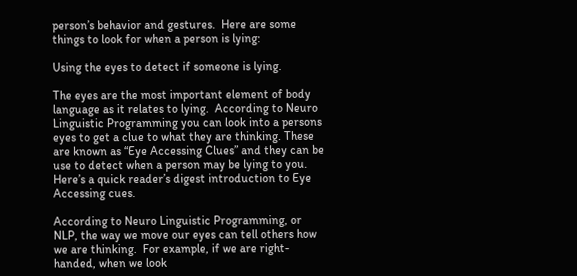person’s behavior and gestures.  Here are some things to look for when a person is lying:

Using the eyes to detect if someone is lying.

The eyes are the most important element of body language as it relates to lying.  According to Neuro Linguistic Programming you can look into a persons eyes to get a clue to what they are thinking. These are known as “Eye Accessing Clues” and they can be use to detect when a person may be lying to you.  Here’s a quick reader’s digest introduction to Eye Accessing cues.

According to Neuro Linguistic Programming, or NLP, the way we move our eyes can tell others how we are thinking.  For example, if we are right-handed, when we look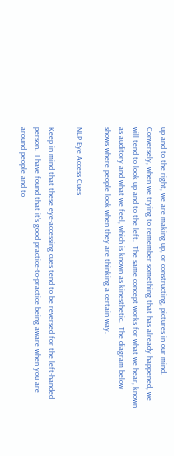up and to the right, we are making up, or constructing, pictures in our mind.  Conversely, when we trying to remember something that has already happened, we will tend to look up and to the left.  The same concept works for what we hear, known as auditory and what we feel, which is known as kinesthetic.  The diagram below shows where people look when they are thinking a certain way.

NLP Eye Access Cues

Keep in mind that these eye-accessing cues tend to be reversed for the left-handed person.  I have found that it’s good practice-to-practice being aware when you are around people and to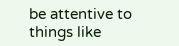be attentive to things like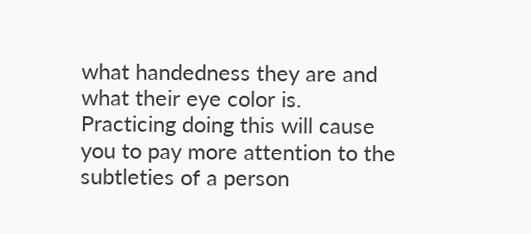what handedness they are and what their eye color is.  Practicing doing this will cause you to pay more attention to the subtleties of a person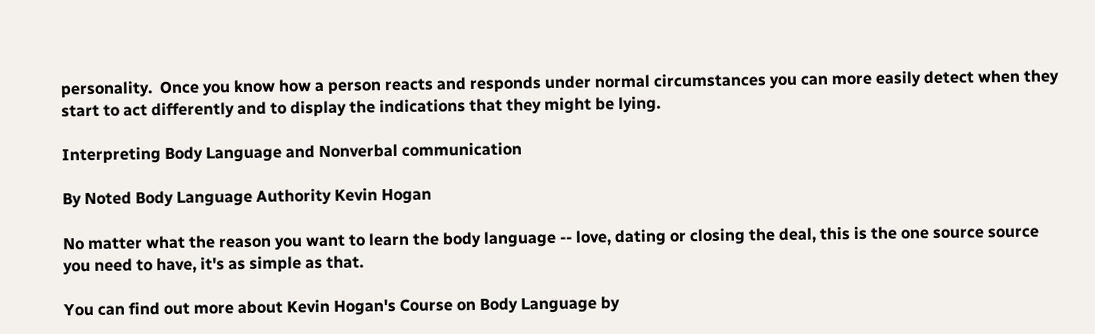personality.  Once you know how a person reacts and responds under normal circumstances you can more easily detect when they start to act differently and to display the indications that they might be lying.

Interpreting Body Language and Nonverbal communication

By Noted Body Language Authority Kevin Hogan

No matter what the reason you want to learn the body language -- love, dating or closing the deal, this is the one source source you need to have, it's as simple as that.

You can find out more about Kevin Hogan's Course on Body Language by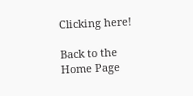Clicking here!

Back to the Home Page